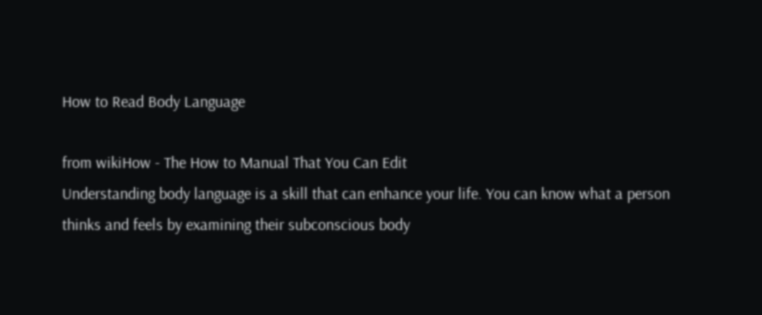How to Read Body Language

from wikiHow - The How to Manual That You Can Edit
Understanding body language is a skill that can enhance your life. You can know what a person thinks and feels by examining their subconscious body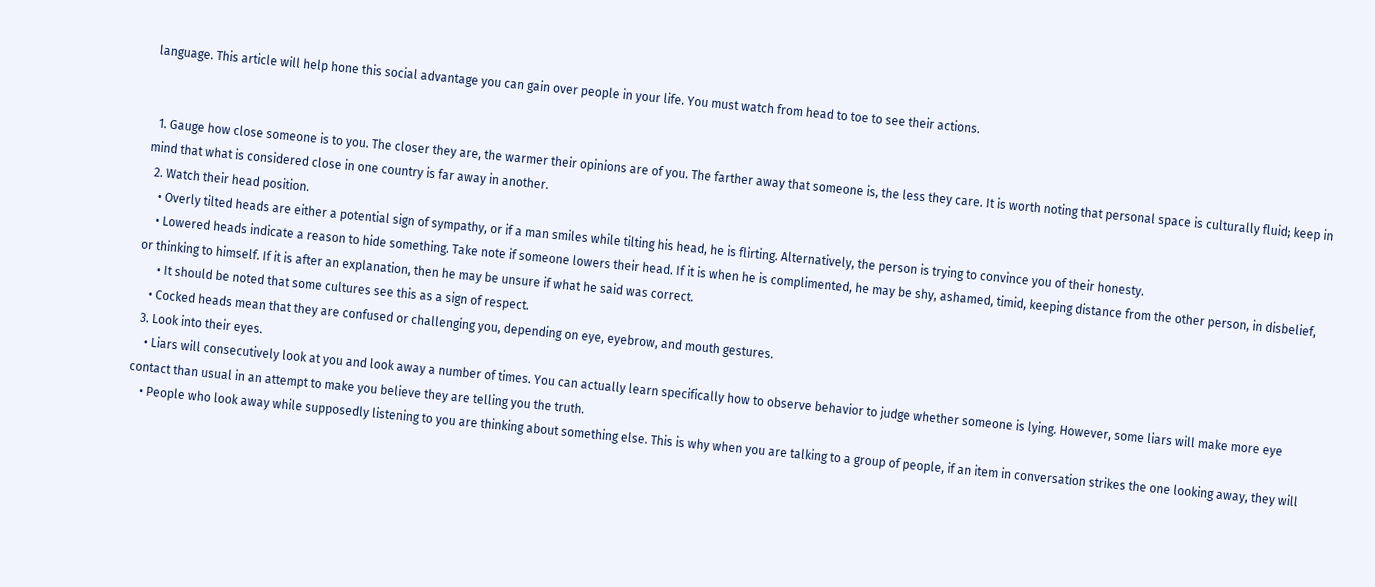language. This article will help hone this social advantage you can gain over people in your life. You must watch from head to toe to see their actions.


  1. Gauge how close someone is to you. The closer they are, the warmer their opinions are of you. The farther away that someone is, the less they care. It is worth noting that personal space is culturally fluid; keep in mind that what is considered close in one country is far away in another.
  2. Watch their head position.
    • Overly tilted heads are either a potential sign of sympathy, or if a man smiles while tilting his head, he is flirting. Alternatively, the person is trying to convince you of their honesty.
    • Lowered heads indicate a reason to hide something. Take note if someone lowers their head. If it is when he is complimented, he may be shy, ashamed, timid, keeping distance from the other person, in disbelief, or thinking to himself. If it is after an explanation, then he may be unsure if what he said was correct.
      • It should be noted that some cultures see this as a sign of respect.
    • Cocked heads mean that they are confused or challenging you, depending on eye, eyebrow, and mouth gestures.
  3. Look into their eyes.
    • Liars will consecutively look at you and look away a number of times. You can actually learn specifically how to observe behavior to judge whether someone is lying. However, some liars will make more eye contact than usual in an attempt to make you believe they are telling you the truth.
    • People who look away while supposedly listening to you are thinking about something else. This is why when you are talking to a group of people, if an item in conversation strikes the one looking away, they will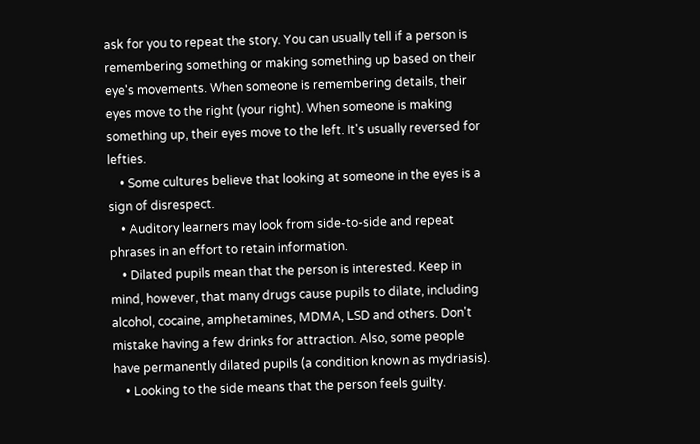ask for you to repeat the story. You can usually tell if a person is remembering something or making something up based on their eye's movements. When someone is remembering details, their eyes move to the right (your right). When someone is making something up, their eyes move to the left. It's usually reversed for lefties.
    • Some cultures believe that looking at someone in the eyes is a sign of disrespect.
    • Auditory learners may look from side-to-side and repeat phrases in an effort to retain information.
    • Dilated pupils mean that the person is interested. Keep in mind, however, that many drugs cause pupils to dilate, including alcohol, cocaine, amphetamines, MDMA, LSD and others. Don't mistake having a few drinks for attraction. Also, some people have permanently dilated pupils (a condition known as mydriasis).
    • Looking to the side means that the person feels guilty.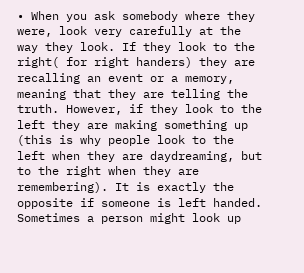• When you ask somebody where they were, look very carefully at the way they look. If they look to the right( for right handers) they are recalling an event or a memory, meaning that they are telling the truth. However, if they look to the left they are making something up (this is why people look to the left when they are daydreaming, but to the right when they are remembering). It is exactly the opposite if someone is left handed. Sometimes a person might look up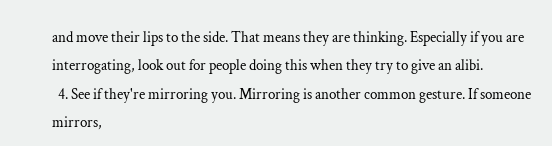and move their lips to the side. That means they are thinking. Especially if you are interrogating, look out for people doing this when they try to give an alibi.
  4. See if they're mirroring you. Mirroring is another common gesture. If someone mirrors,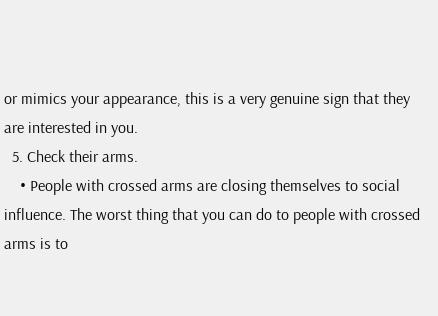or mimics your appearance, this is a very genuine sign that they are interested in you.
  5. Check their arms.
    • People with crossed arms are closing themselves to social influence. The worst thing that you can do to people with crossed arms is to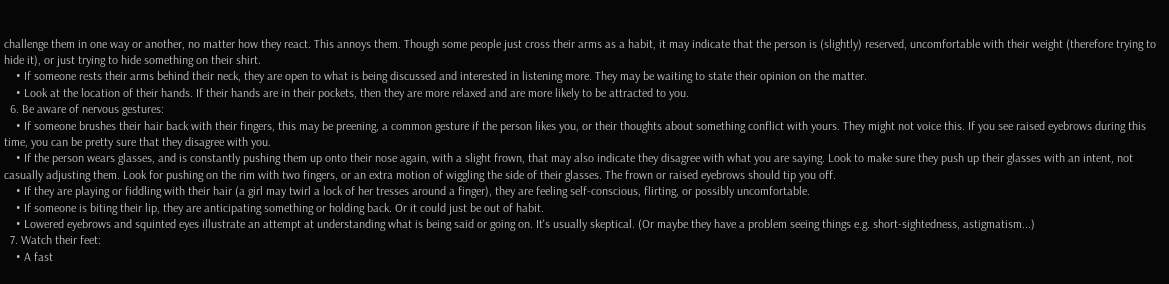challenge them in one way or another, no matter how they react. This annoys them. Though some people just cross their arms as a habit, it may indicate that the person is (slightly) reserved, uncomfortable with their weight (therefore trying to hide it), or just trying to hide something on their shirt.
    • If someone rests their arms behind their neck, they are open to what is being discussed and interested in listening more. They may be waiting to state their opinion on the matter.
    • Look at the location of their hands. If their hands are in their pockets, then they are more relaxed and are more likely to be attracted to you.
  6. Be aware of nervous gestures:
    • If someone brushes their hair back with their fingers, this may be preening, a common gesture if the person likes you, or their thoughts about something conflict with yours. They might not voice this. If you see raised eyebrows during this time, you can be pretty sure that they disagree with you.
    • If the person wears glasses, and is constantly pushing them up onto their nose again, with a slight frown, that may also indicate they disagree with what you are saying. Look to make sure they push up their glasses with an intent, not casually adjusting them. Look for pushing on the rim with two fingers, or an extra motion of wiggling the side of their glasses. The frown or raised eyebrows should tip you off.
    • If they are playing or fiddling with their hair (a girl may twirl a lock of her tresses around a finger), they are feeling self-conscious, flirting, or possibly uncomfortable.
    • If someone is biting their lip, they are anticipating something or holding back. Or it could just be out of habit.
    • Lowered eyebrows and squinted eyes illustrate an attempt at understanding what is being said or going on. It's usually skeptical. (Or maybe they have a problem seeing things e.g. short-sightedness, astigmatism...)
  7. Watch their feet:
    • A fast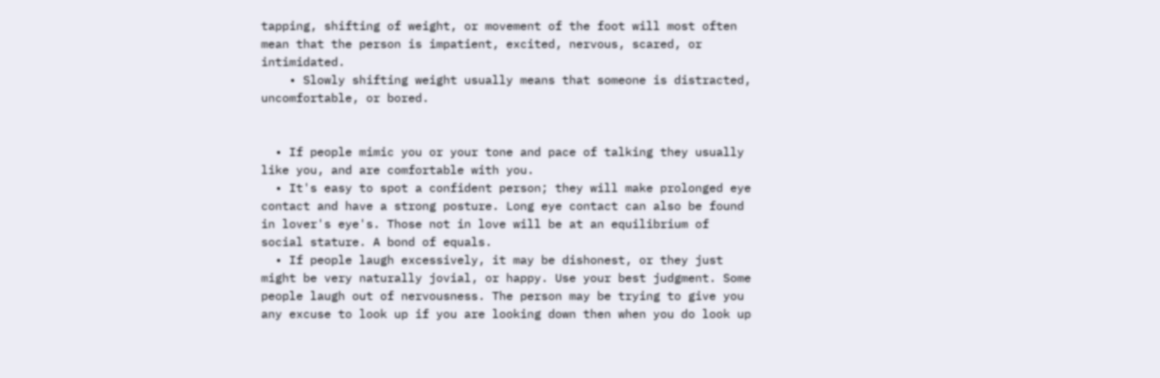tapping, shifting of weight, or movement of the foot will most often mean that the person is impatient, excited, nervous, scared, or intimidated.
    • Slowly shifting weight usually means that someone is distracted, uncomfortable, or bored.


  • If people mimic you or your tone and pace of talking they usually like you, and are comfortable with you.
  • It's easy to spot a confident person; they will make prolonged eye contact and have a strong posture. Long eye contact can also be found in lover's eye's. Those not in love will be at an equilibrium of social stature. A bond of equals.
  • If people laugh excessively, it may be dishonest, or they just might be very naturally jovial, or happy. Use your best judgment. Some people laugh out of nervousness. The person may be trying to give you any excuse to look up if you are looking down then when you do look up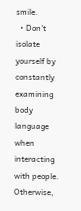smile.
  • Don't isolate yourself by constantly examining body language when interacting with people. Otherwise,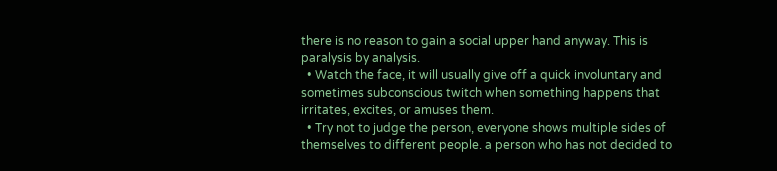there is no reason to gain a social upper hand anyway. This is paralysis by analysis.
  • Watch the face, it will usually give off a quick involuntary and sometimes subconscious twitch when something happens that irritates, excites, or amuses them.
  • Try not to judge the person, everyone shows multiple sides of themselves to different people. a person who has not decided to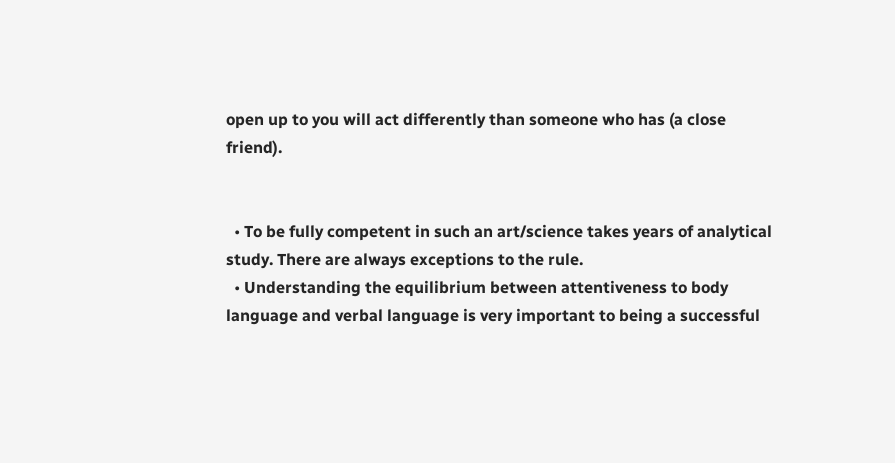open up to you will act differently than someone who has (a close friend).


  • To be fully competent in such an art/science takes years of analytical study. There are always exceptions to the rule.
  • Understanding the equilibrium between attentiveness to body language and verbal language is very important to being a successful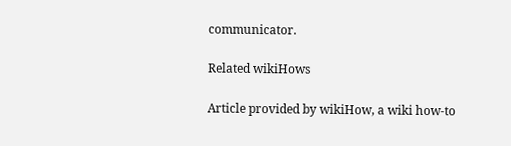communicator.

Related wikiHows

Article provided by wikiHow, a wiki how-to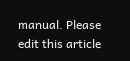manual. Please edit this article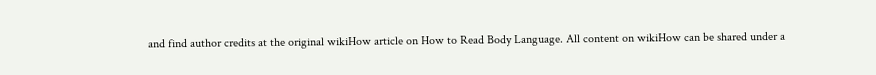and find author credits at the original wikiHow article on How to Read Body Language. All content on wikiHow can be shared under a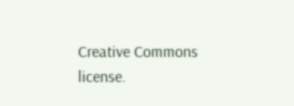Creative Commons license.